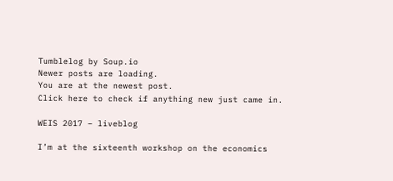Tumblelog by Soup.io
Newer posts are loading.
You are at the newest post.
Click here to check if anything new just came in.

WEIS 2017 – liveblog

I’m at the sixteenth workshop on the economics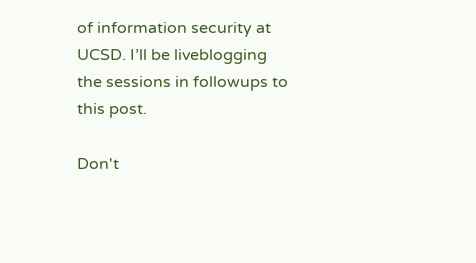of information security at UCSD. I’ll be liveblogging the sessions in followups to this post.

Don't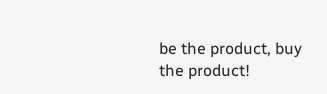be the product, buy the product!